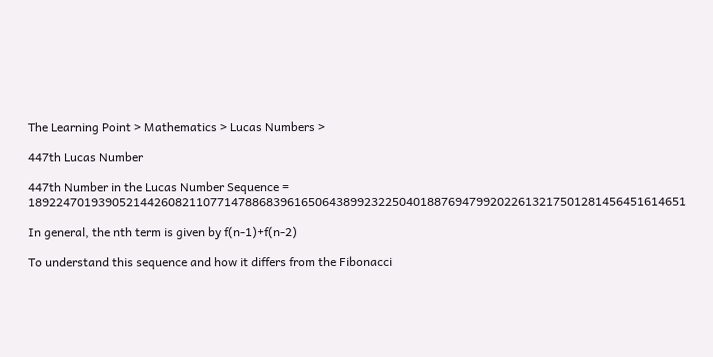The Learning Point > Mathematics > Lucas Numbers >

447th Lucas Number

447th Number in the Lucas Number Sequence = 1892247019390521442608211077147886839616506438992322504018876947992022613217501281456451614651

In general, the nth term is given by f(n-1)+f(n-2)

To understand this sequence and how it differs from the Fibonacci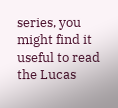series, you might find it useful to read the Lucas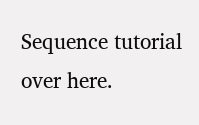Sequence tutorial over here.